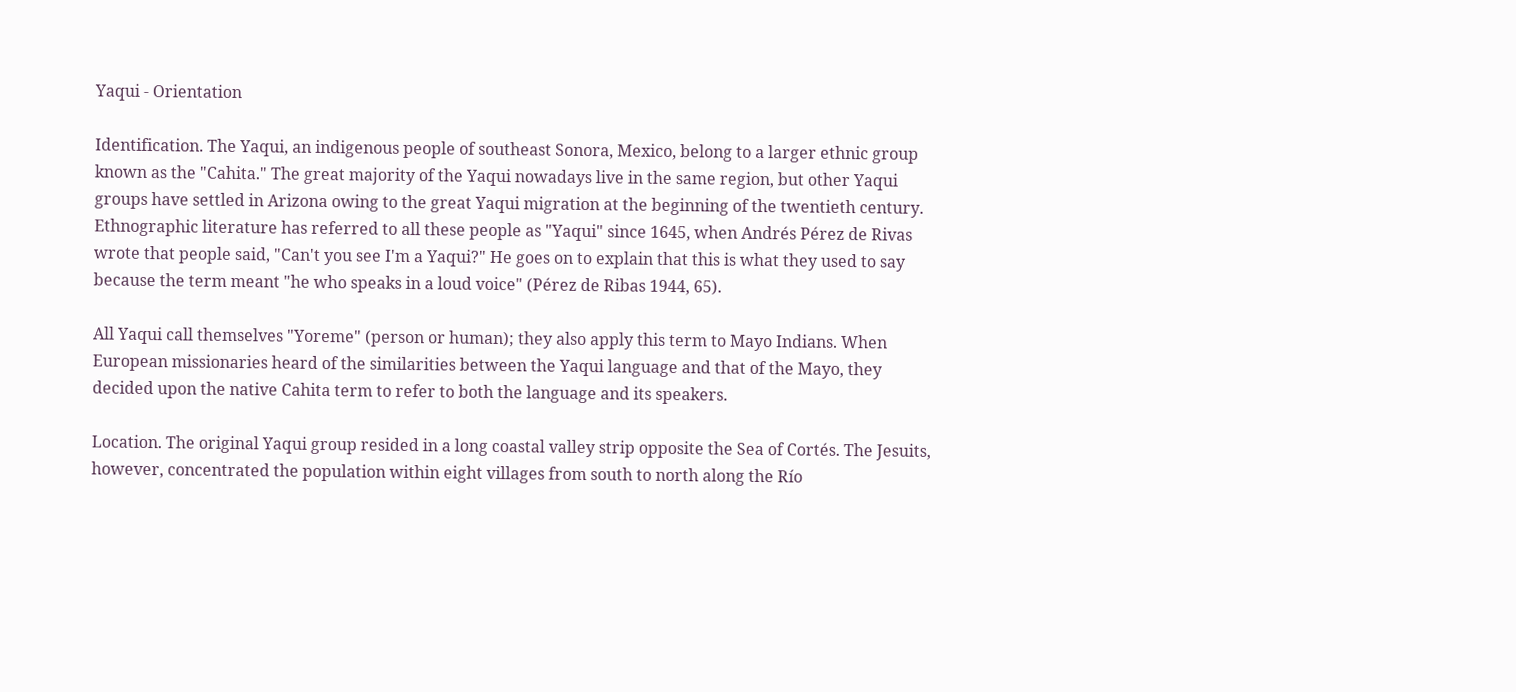Yaqui - Orientation

Identification. The Yaqui, an indigenous people of southeast Sonora, Mexico, belong to a larger ethnic group known as the "Cahita." The great majority of the Yaqui nowadays live in the same region, but other Yaqui groups have settled in Arizona owing to the great Yaqui migration at the beginning of the twentieth century. Ethnographic literature has referred to all these people as "Yaqui" since 1645, when Andrés Pérez de Rivas wrote that people said, "Can't you see I'm a Yaqui?" He goes on to explain that this is what they used to say because the term meant "he who speaks in a loud voice" (Pérez de Ribas 1944, 65).

All Yaqui call themselves "Yoreme" (person or human); they also apply this term to Mayo Indians. When European missionaries heard of the similarities between the Yaqui language and that of the Mayo, they decided upon the native Cahita term to refer to both the language and its speakers.

Location. The original Yaqui group resided in a long coastal valley strip opposite the Sea of Cortés. The Jesuits, however, concentrated the population within eight villages from south to north along the Río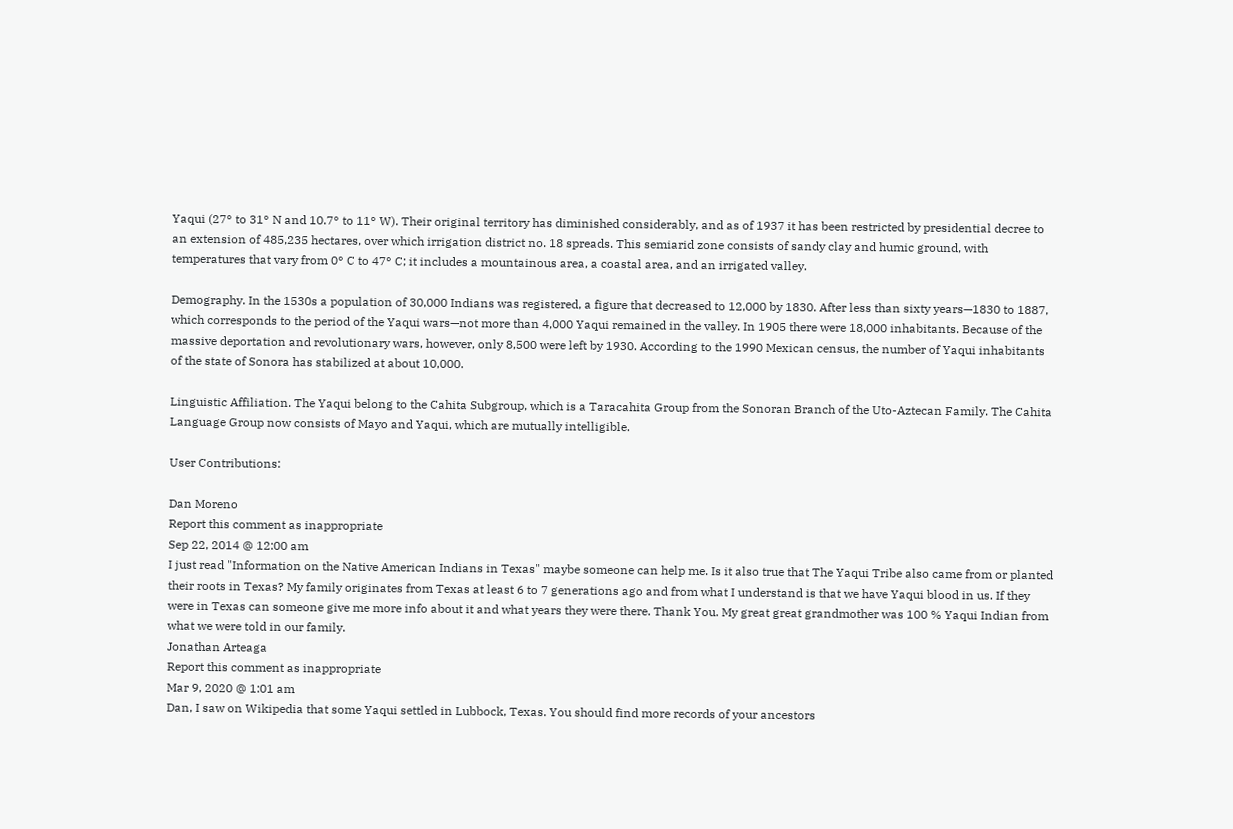Yaqui (27° to 31° N and 10.7° to 11° W). Their original territory has diminished considerably, and as of 1937 it has been restricted by presidential decree to an extension of 485,235 hectares, over which irrigation district no. 18 spreads. This semiarid zone consists of sandy clay and humic ground, with temperatures that vary from 0° C to 47° C; it includes a mountainous area, a coastal area, and an irrigated valley.

Demography. In the 1530s a population of 30,000 Indians was registered, a figure that decreased to 12,000 by 1830. After less than sixty years—1830 to 1887, which corresponds to the period of the Yaqui wars—not more than 4,000 Yaqui remained in the valley. In 1905 there were 18,000 inhabitants. Because of the massive deportation and revolutionary wars, however, only 8,500 were left by 1930. According to the 1990 Mexican census, the number of Yaqui inhabitants of the state of Sonora has stabilized at about 10,000.

Linguistic Affiliation. The Yaqui belong to the Cahita Subgroup, which is a Taracahita Group from the Sonoran Branch of the Uto-Aztecan Family. The Cahita Language Group now consists of Mayo and Yaqui, which are mutually intelligible.

User Contributions:

Dan Moreno
Report this comment as inappropriate
Sep 22, 2014 @ 12:00 am
I just read "Information on the Native American Indians in Texas" maybe someone can help me. Is it also true that The Yaqui Tribe also came from or planted their roots in Texas? My family originates from Texas at least 6 to 7 generations ago and from what I understand is that we have Yaqui blood in us. If they were in Texas can someone give me more info about it and what years they were there. Thank You. My great great grandmother was 100 % Yaqui Indian from what we were told in our family.
Jonathan Arteaga
Report this comment as inappropriate
Mar 9, 2020 @ 1:01 am
Dan, I saw on Wikipedia that some Yaqui settled in Lubbock, Texas. You should find more records of your ancestors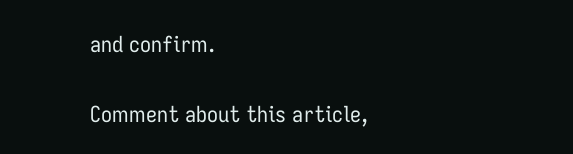and confirm.

Comment about this article,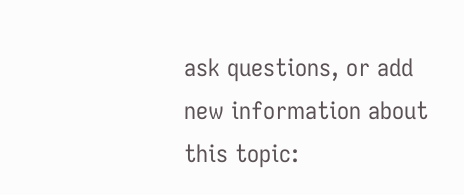ask questions, or add new information about this topic: